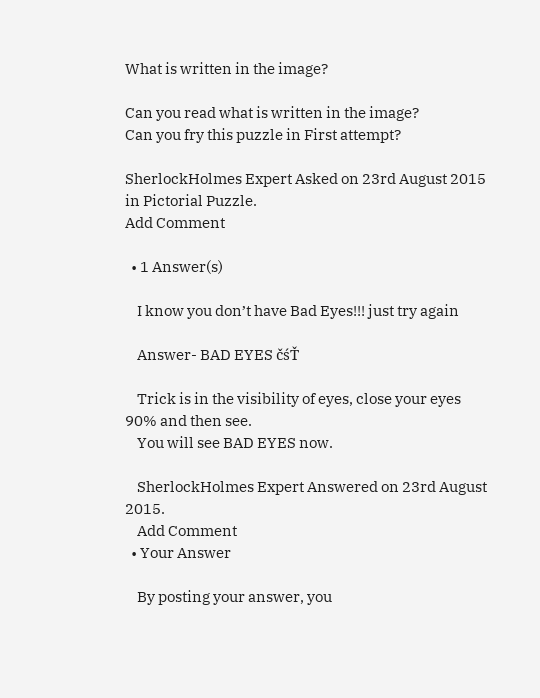What is written in the image?

Can you read what is written in the image?
Can you fry this puzzle in First attempt?

SherlockHolmes Expert Asked on 23rd August 2015 in Pictorial Puzzle.
Add Comment

  • 1 Answer(s)

    I know you don’t have Bad Eyes!!! just try again

    Answer- BAD EYES čśŤ

    Trick is in the visibility of eyes, close your eyes 90% and then see.
    You will see BAD EYES now.

    SherlockHolmes Expert Answered on 23rd August 2015.
    Add Comment
  • Your Answer

    By posting your answer, you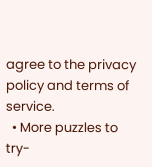agree to the privacy policy and terms of service.
  • More puzzles to try-